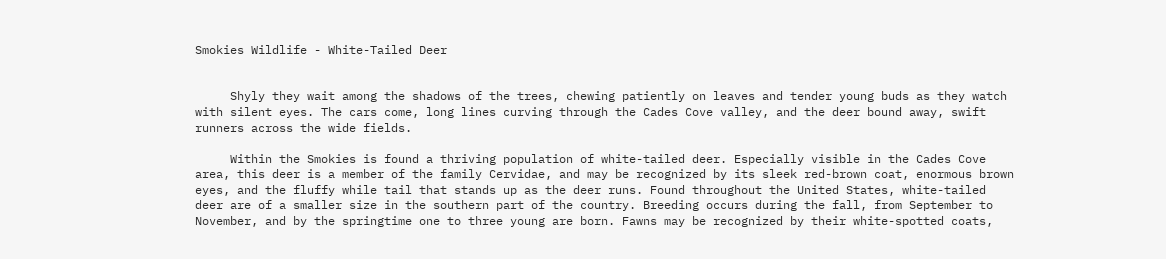Smokies Wildlife - White-Tailed Deer


     Shyly they wait among the shadows of the trees, chewing patiently on leaves and tender young buds as they watch with silent eyes. The cars come, long lines curving through the Cades Cove valley, and the deer bound away, swift runners across the wide fields.

     Within the Smokies is found a thriving population of white-tailed deer. Especially visible in the Cades Cove area, this deer is a member of the family Cervidae, and may be recognized by its sleek red-brown coat, enormous brown eyes, and the fluffy while tail that stands up as the deer runs. Found throughout the United States, white-tailed deer are of a smaller size in the southern part of the country. Breeding occurs during the fall, from September to November, and by the springtime one to three young are born. Fawns may be recognized by their white-spotted coats,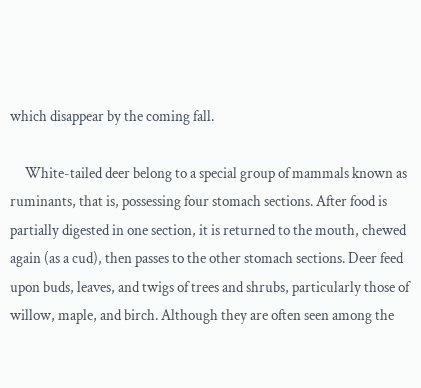which disappear by the coming fall.

     White-tailed deer belong to a special group of mammals known as ruminants, that is, possessing four stomach sections. After food is partially digested in one section, it is returned to the mouth, chewed again (as a cud), then passes to the other stomach sections. Deer feed upon buds, leaves, and twigs of trees and shrubs, particularly those of willow, maple, and birch. Although they are often seen among the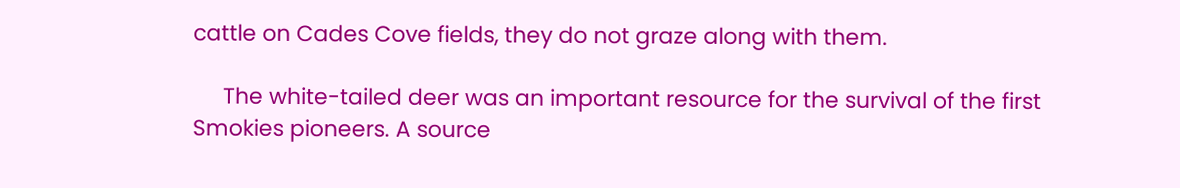cattle on Cades Cove fields, they do not graze along with them.

     The white-tailed deer was an important resource for the survival of the first Smokies pioneers. A source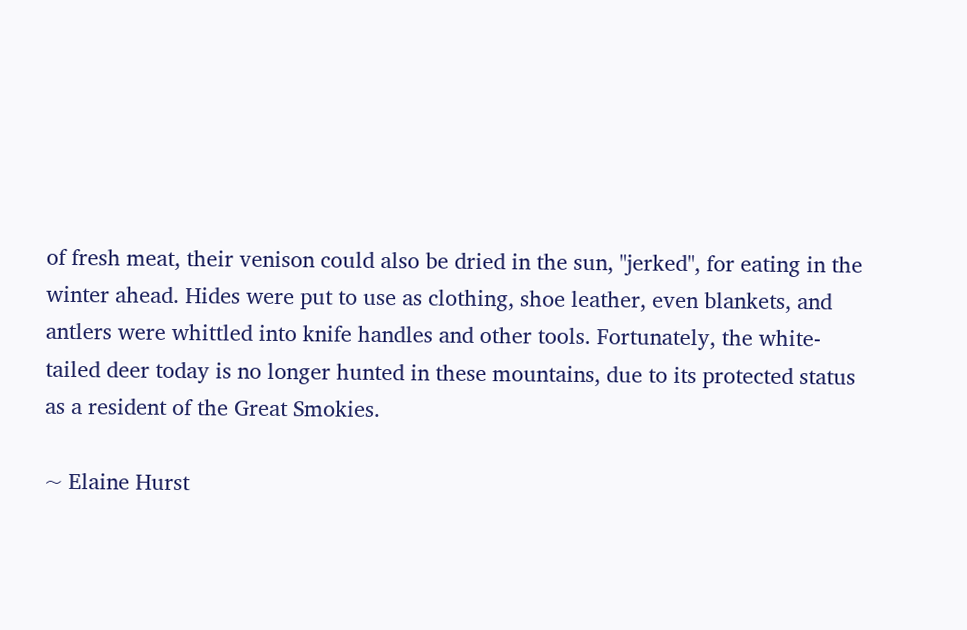of fresh meat, their venison could also be dried in the sun, "jerked", for eating in the winter ahead. Hides were put to use as clothing, shoe leather, even blankets, and antlers were whittled into knife handles and other tools. Fortunately, the white-tailed deer today is no longer hunted in these mountains, due to its protected status as a resident of the Great Smokies.

~ Elaine Hurst